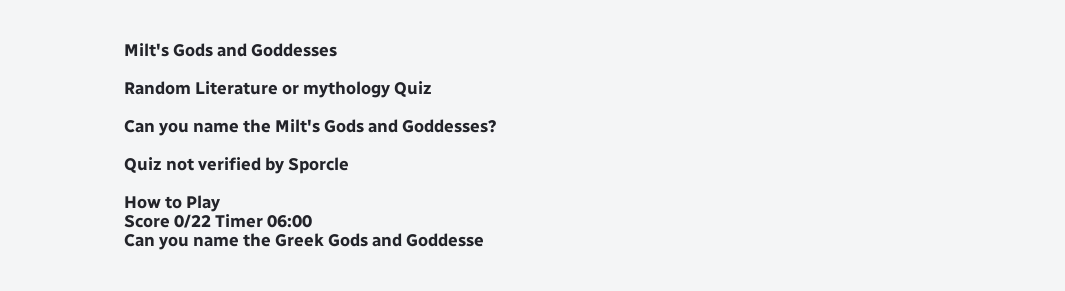Milt's Gods and Goddesses

Random Literature or mythology Quiz

Can you name the Milt's Gods and Goddesses?

Quiz not verified by Sporcle

How to Play
Score 0/22 Timer 06:00
Can you name the Greek Gods and Goddesse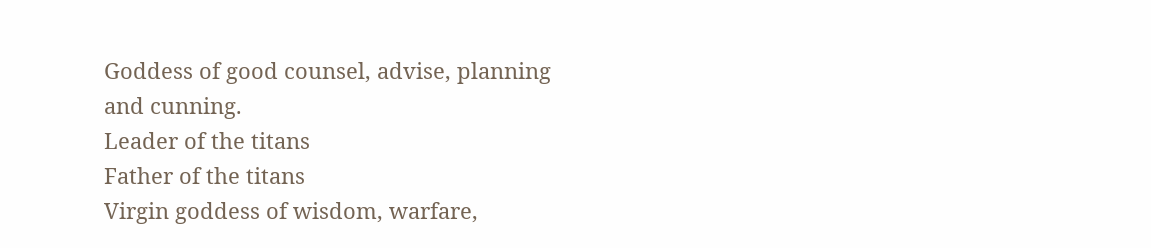Goddess of good counsel, advise, planning and cunning.
Leader of the titans
Father of the titans
Virgin goddess of wisdom, warfare,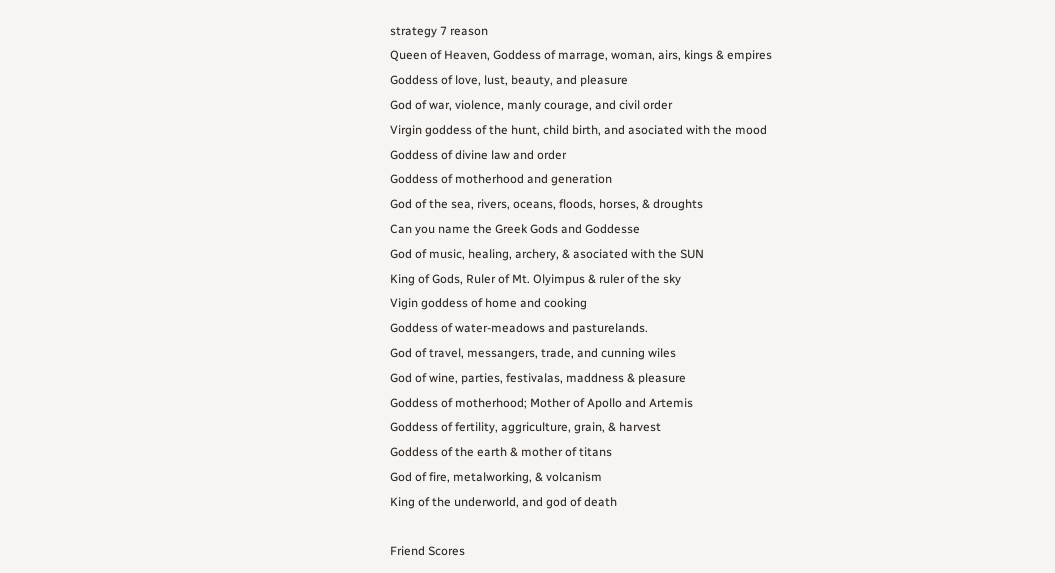strategy 7 reason
Queen of Heaven, Goddess of marrage, woman, airs, kings & empires
Goddess of love, lust, beauty, and pleasure
God of war, violence, manly courage, and civil order
Virgin goddess of the hunt, child birth, and asociated with the mood
Goddess of divine law and order
Goddess of motherhood and generation
God of the sea, rivers, oceans, floods, horses, & droughts
Can you name the Greek Gods and Goddesse
God of music, healing, archery, & asociated with the SUN
King of Gods, Ruler of Mt. Olyimpus & ruler of the sky
Vigin goddess of home and cooking
Goddess of water-meadows and pasturelands.
God of travel, messangers, trade, and cunning wiles
God of wine, parties, festivalas, maddness & pleasure
Goddess of motherhood; Mother of Apollo and Artemis
Goddess of fertility, aggriculture, grain, & harvest
Goddess of the earth & mother of titans
God of fire, metalworking, & volcanism
King of the underworld, and god of death

Friend Scores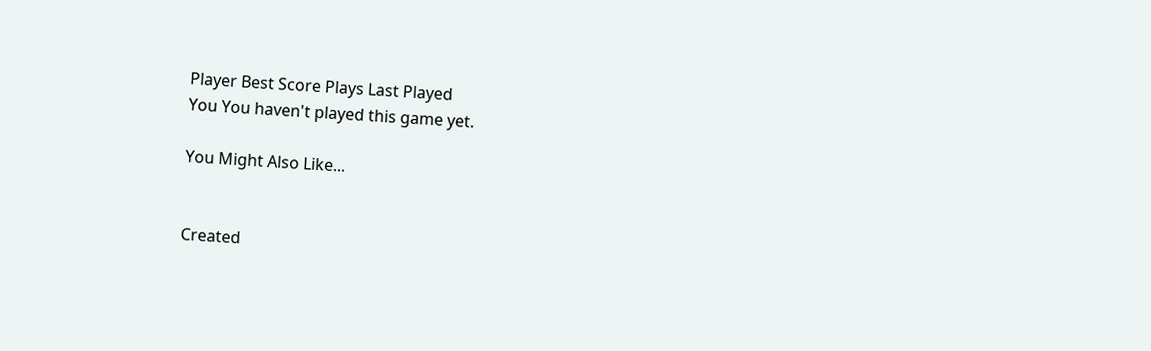Player Best Score Plays Last Played
You You haven't played this game yet.

You Might Also Like...


Created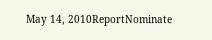May 14, 2010ReportNominate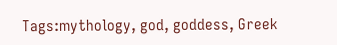Tags:mythology, god, goddess, Greek